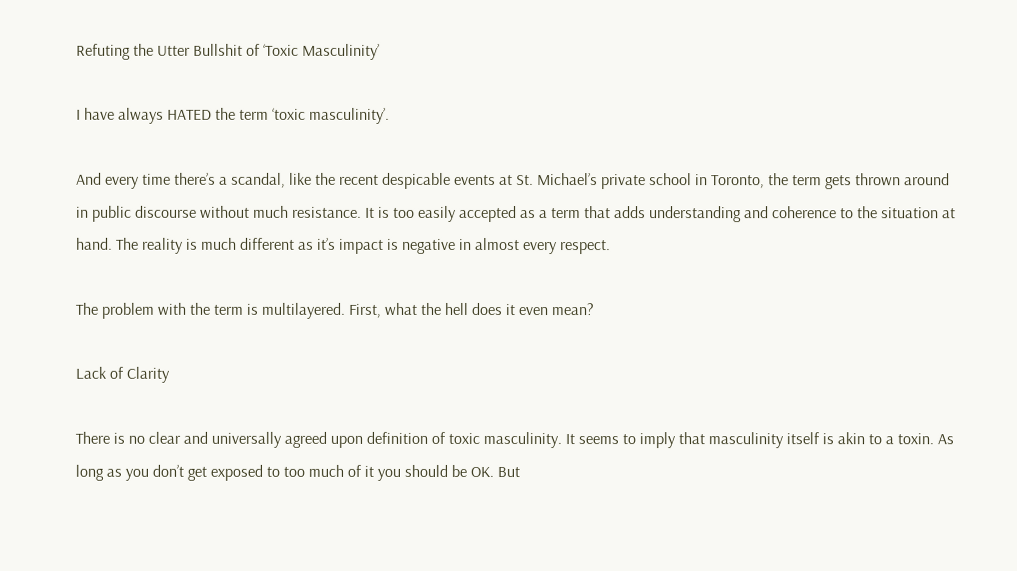Refuting the Utter Bullshit of ‘Toxic Masculinity’

I have always HATED the term ‘toxic masculinity’.

And every time there’s a scandal, like the recent despicable events at St. Michael’s private school in Toronto, the term gets thrown around in public discourse without much resistance. It is too easily accepted as a term that adds understanding and coherence to the situation at hand. The reality is much different as it’s impact is negative in almost every respect.

The problem with the term is multilayered. First, what the hell does it even mean?

Lack of Clarity

There is no clear and universally agreed upon definition of toxic masculinity. It seems to imply that masculinity itself is akin to a toxin. As long as you don’t get exposed to too much of it you should be OK. But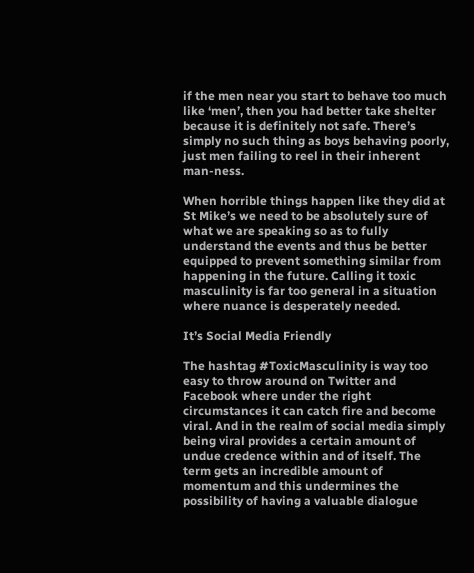if the men near you start to behave too much like ‘men’, then you had better take shelter because it is definitely not safe. There’s simply no such thing as boys behaving poorly, just men failing to reel in their inherent man-ness.

When horrible things happen like they did at St Mike’s we need to be absolutely sure of what we are speaking so as to fully understand the events and thus be better equipped to prevent something similar from happening in the future. Calling it toxic masculinity is far too general in a situation where nuance is desperately needed.

It’s Social Media Friendly

The hashtag #ToxicMasculinity is way too easy to throw around on Twitter and Facebook where under the right circumstances it can catch fire and become viral. And in the realm of social media simply being viral provides a certain amount of undue credence within and of itself. The term gets an incredible amount of momentum and this undermines the possibility of having a valuable dialogue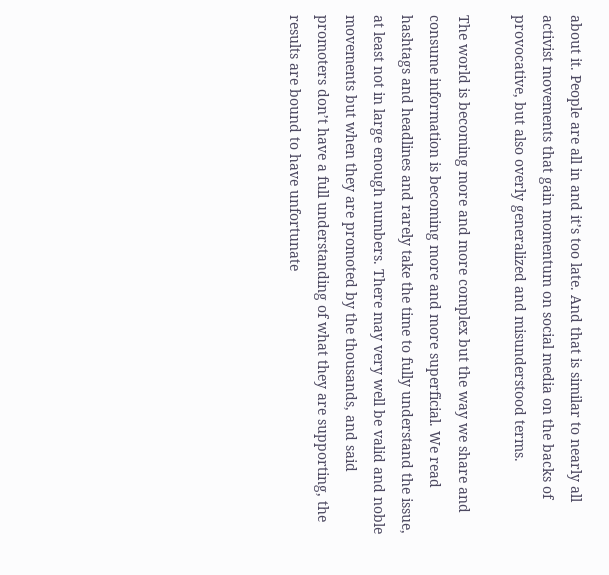about it. People are all in and it’s too late. And that is similar to nearly all activist movements that gain momentum on social media on the backs of provocative, but also overly generalized and misunderstood terms.

The world is becoming more and more complex but the way we share and consume information is becoming more and more superficial. We read hashtags and headlines and rarely take the time to fully understand the issue, at least not in large enough numbers. There may very well be valid and noble movements but when they are promoted by the thousands, and said promoters don’t have a full understanding of what they are supporting, the results are bound to have unfortunate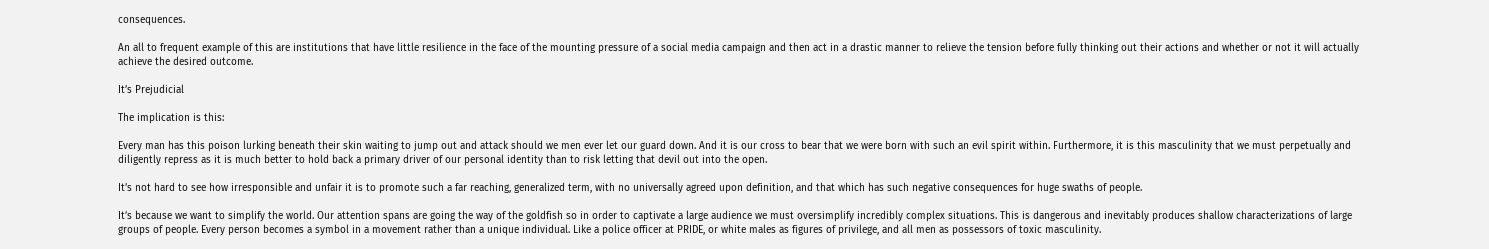consequences.

An all to frequent example of this are institutions that have little resilience in the face of the mounting pressure of a social media campaign and then act in a drastic manner to relieve the tension before fully thinking out their actions and whether or not it will actually achieve the desired outcome.

It’s Prejudicial

The implication is this:

Every man has this poison lurking beneath their skin waiting to jump out and attack should we men ever let our guard down. And it is our cross to bear that we were born with such an evil spirit within. Furthermore, it is this masculinity that we must perpetually and diligently repress as it is much better to hold back a primary driver of our personal identity than to risk letting that devil out into the open.

It’s not hard to see how irresponsible and unfair it is to promote such a far reaching, generalized term, with no universally agreed upon definition, and that which has such negative consequences for huge swaths of people.

It’s because we want to simplify the world. Our attention spans are going the way of the goldfish so in order to captivate a large audience we must oversimplify incredibly complex situations. This is dangerous and inevitably produces shallow characterizations of large groups of people. Every person becomes a symbol in a movement rather than a unique individual. Like a police officer at PRIDE, or white males as figures of privilege, and all men as possessors of toxic masculinity.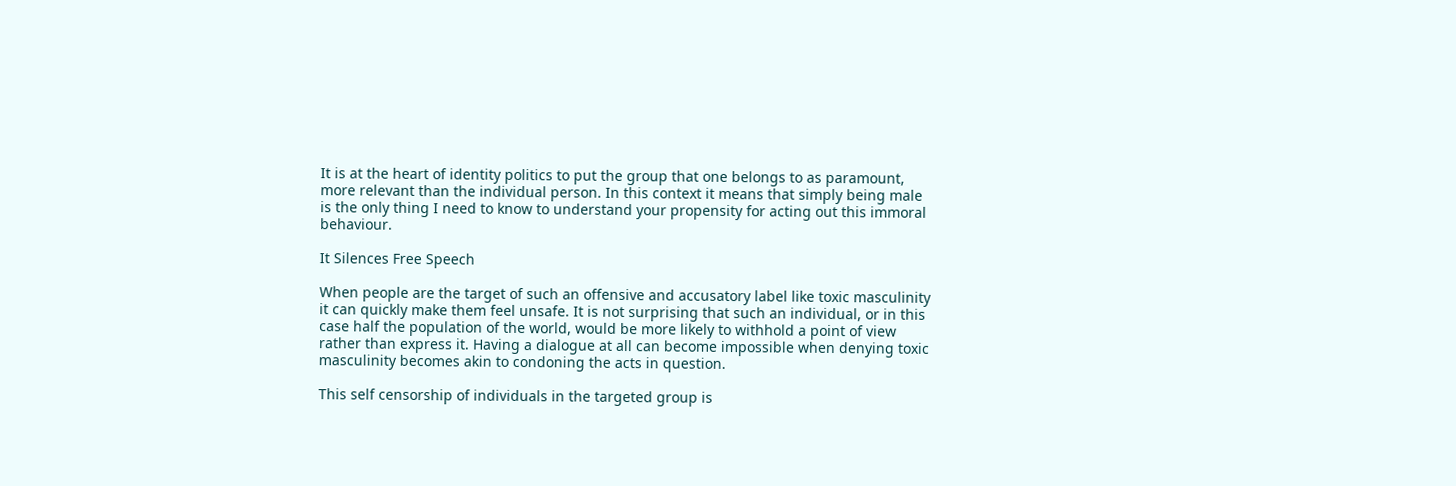It is at the heart of identity politics to put the group that one belongs to as paramount, more relevant than the individual person. In this context it means that simply being male is the only thing I need to know to understand your propensity for acting out this immoral behaviour.

It Silences Free Speech

When people are the target of such an offensive and accusatory label like toxic masculinity it can quickly make them feel unsafe. It is not surprising that such an individual, or in this case half the population of the world, would be more likely to withhold a point of view rather than express it. Having a dialogue at all can become impossible when denying toxic masculinity becomes akin to condoning the acts in question.

This self censorship of individuals in the targeted group is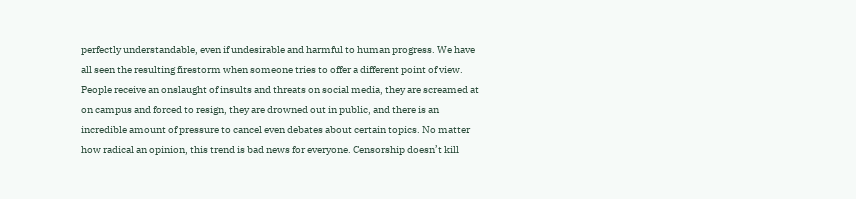perfectly understandable, even if undesirable and harmful to human progress. We have all seen the resulting firestorm when someone tries to offer a different point of view. People receive an onslaught of insults and threats on social media, they are screamed at on campus and forced to resign, they are drowned out in public, and there is an incredible amount of pressure to cancel even debates about certain topics. No matter how radical an opinion, this trend is bad news for everyone. Censorship doesn’t kill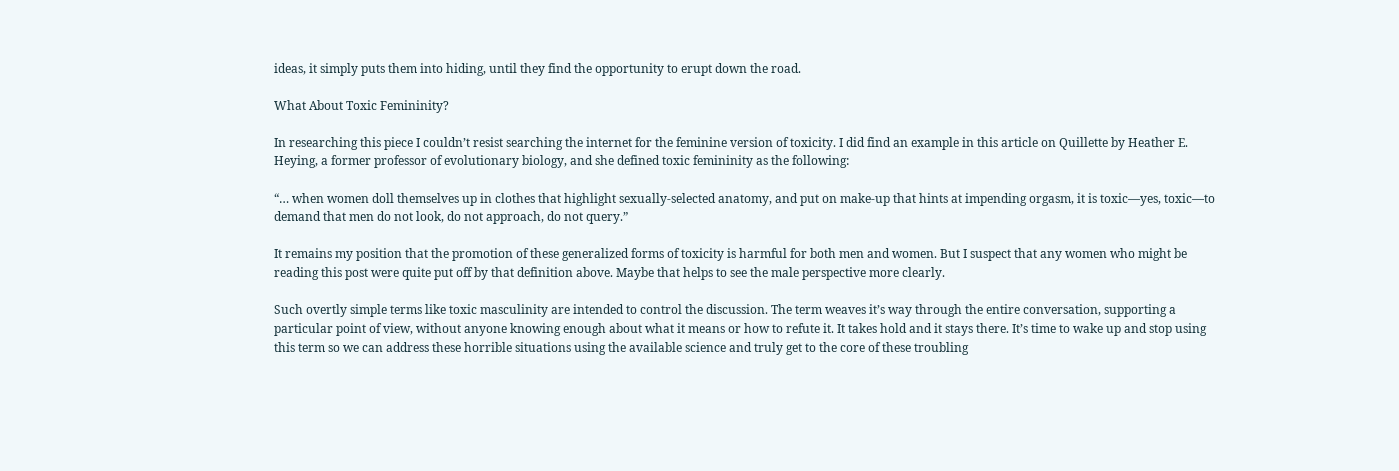ideas, it simply puts them into hiding, until they find the opportunity to erupt down the road.

What About Toxic Femininity?

In researching this piece I couldn’t resist searching the internet for the feminine version of toxicity. I did find an example in this article on Quillette by Heather E. Heying, a former professor of evolutionary biology, and she defined toxic femininity as the following:

“… when women doll themselves up in clothes that highlight sexually-selected anatomy, and put on make-up that hints at impending orgasm, it is toxic—yes, toxic—to demand that men do not look, do not approach, do not query.”

It remains my position that the promotion of these generalized forms of toxicity is harmful for both men and women. But I suspect that any women who might be reading this post were quite put off by that definition above. Maybe that helps to see the male perspective more clearly.

Such overtly simple terms like toxic masculinity are intended to control the discussion. The term weaves it’s way through the entire conversation, supporting a particular point of view, without anyone knowing enough about what it means or how to refute it. It takes hold and it stays there. It’s time to wake up and stop using this term so we can address these horrible situations using the available science and truly get to the core of these troubling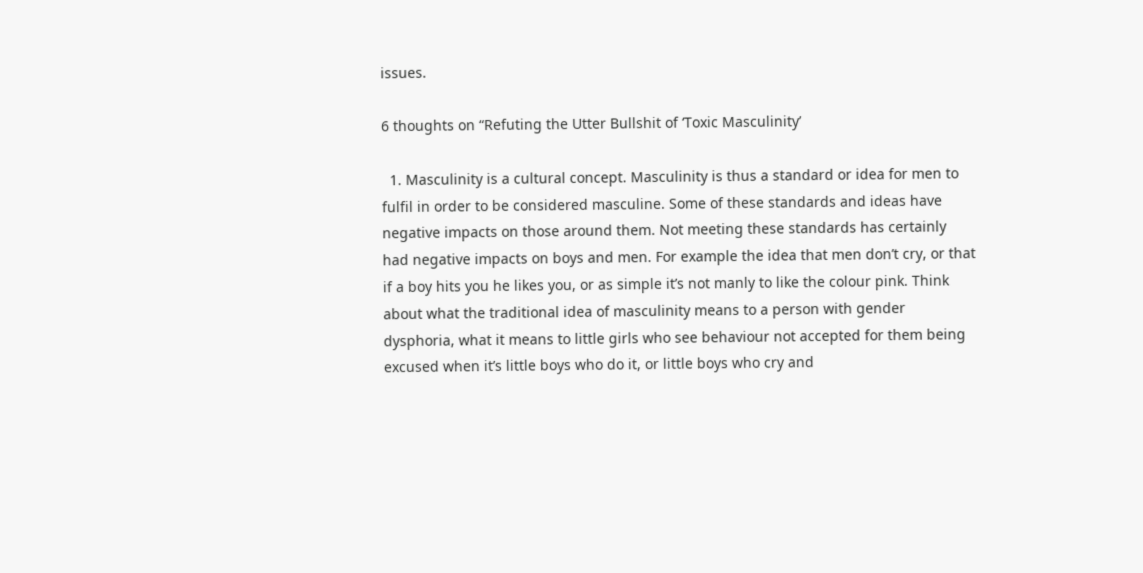issues.

6 thoughts on “Refuting the Utter Bullshit of ‘Toxic Masculinity’

  1. Masculinity is a cultural concept. Masculinity is thus a standard or idea for men to fulfil in order to be considered masculine. Some of these standards and ideas have negative impacts on those around them. Not meeting these standards has certainly had negative impacts on boys and men. For example the idea that men don’t cry, or that if a boy hits you he likes you, or as simple it’s not manly to like the colour pink. Think about what the traditional idea of masculinity means to a person with gender dysphoria, what it means to little girls who see behaviour not accepted for them being excused when it’s little boys who do it, or little boys who cry and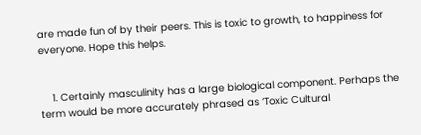are made fun of by their peers. This is toxic to growth, to happiness for everyone. Hope this helps.


    1. Certainly masculinity has a large biological component. Perhaps the term would be more accurately phrased as ‘Toxic Cultural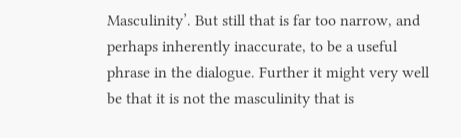Masculinity’. But still that is far too narrow, and perhaps inherently inaccurate, to be a useful phrase in the dialogue. Further it might very well be that it is not the masculinity that is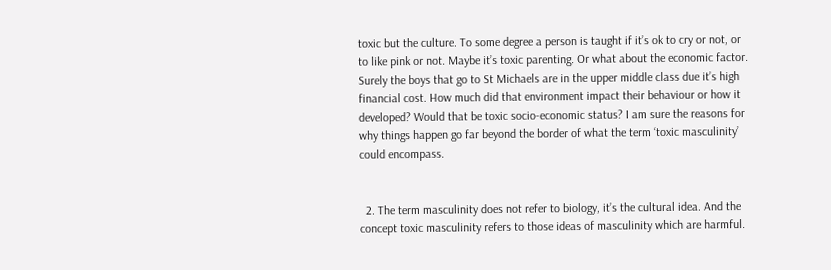toxic but the culture. To some degree a person is taught if it’s ok to cry or not, or to like pink or not. Maybe it’s toxic parenting. Or what about the economic factor. Surely the boys that go to St Michaels are in the upper middle class due it’s high financial cost. How much did that environment impact their behaviour or how it developed? Would that be toxic socio-economic status? I am sure the reasons for why things happen go far beyond the border of what the term ‘toxic masculinity’ could encompass.


  2. The term masculinity does not refer to biology, it’s the cultural idea. And the concept toxic masculinity refers to those ideas of masculinity which are harmful.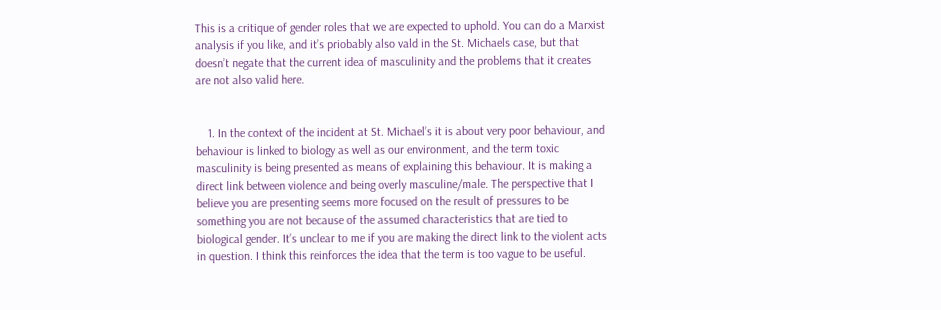This is a critique of gender roles that we are expected to uphold. You can do a Marxist analysis if you like, and it’s priobably also vald in the St. Michaels case, but that doesn’t negate that the current idea of masculinity and the problems that it creates are not also valid here.


    1. In the context of the incident at St. Michael’s it is about very poor behaviour, and behaviour is linked to biology as well as our environment, and the term toxic masculinity is being presented as means of explaining this behaviour. It is making a direct link between violence and being overly masculine/male. The perspective that I believe you are presenting seems more focused on the result of pressures to be something you are not because of the assumed characteristics that are tied to biological gender. It’s unclear to me if you are making the direct link to the violent acts in question. I think this reinforces the idea that the term is too vague to be useful.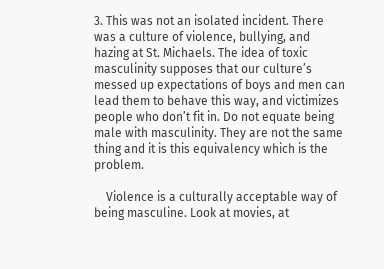3. This was not an isolated incident. There was a culture of violence, bullying, and hazing at St. Michaels. The idea of toxic masculinity supposes that our culture’s messed up expectations of boys and men can lead them to behave this way, and victimizes people who don’t fit in. Do not equate being male with masculinity. They are not the same thing and it is this equivalency which is the problem.

    Violence is a culturally acceptable way of being masculine. Look at movies, at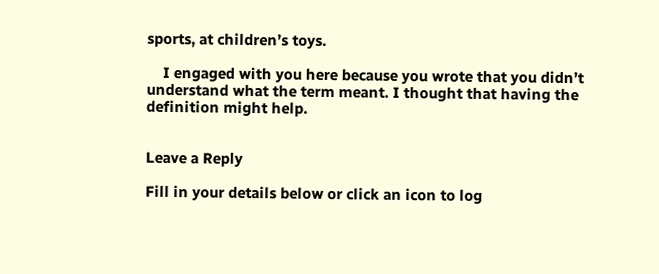sports, at children’s toys.

    I engaged with you here because you wrote that you didn’t understand what the term meant. I thought that having the definition might help.


Leave a Reply

Fill in your details below or click an icon to log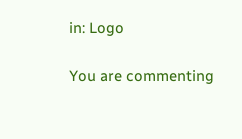in: Logo

You are commenting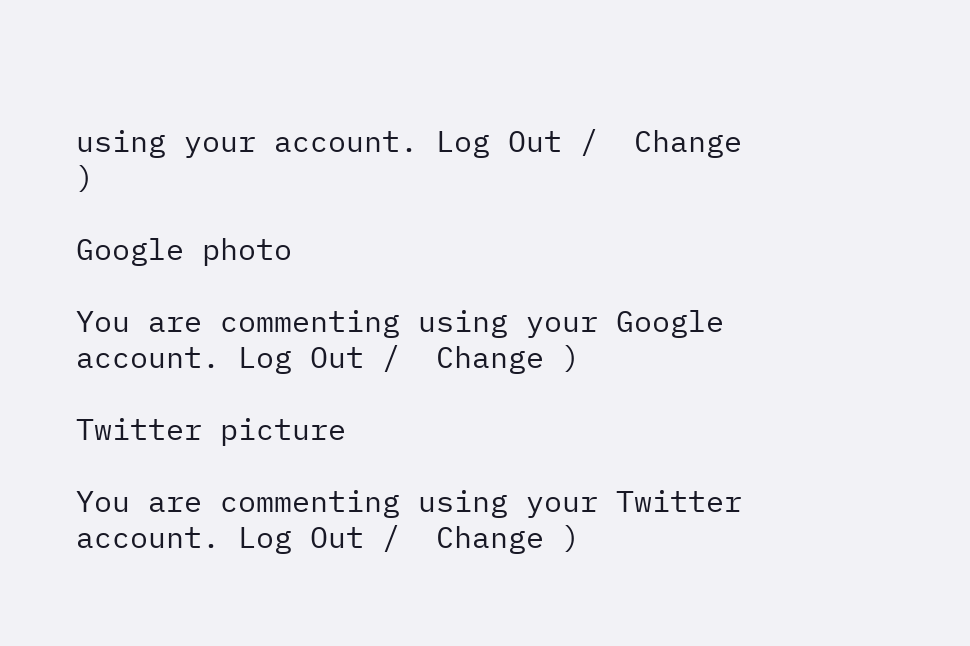using your account. Log Out /  Change )

Google photo

You are commenting using your Google account. Log Out /  Change )

Twitter picture

You are commenting using your Twitter account. Log Out /  Change )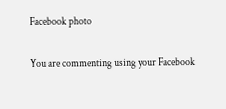Facebook photo

You are commenting using your Facebook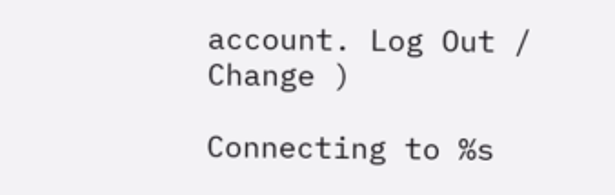account. Log Out /  Change )

Connecting to %s